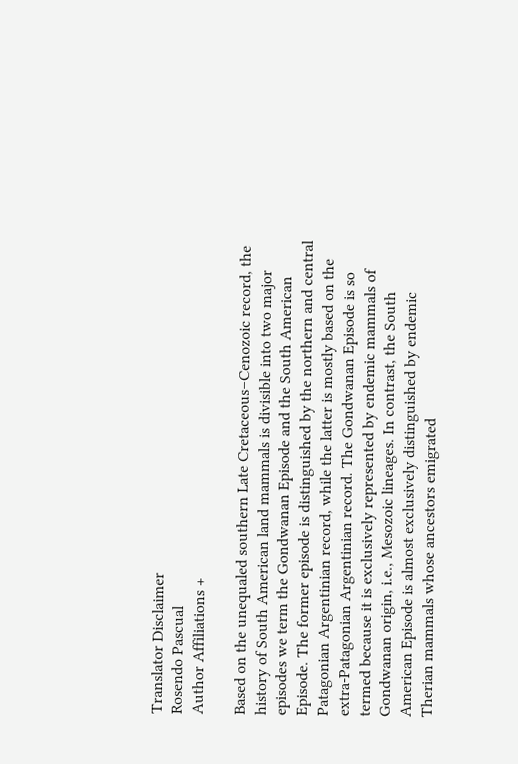Translator Disclaimer
Rosendo Pascual
Author Affiliations +

Based on the unequaled southern Late Cretaceous–Cenozoic record, the history of South American land mammals is divisible into two major episodes we term the Gondwanan Episode and the South American Episode. The former episode is distinguished by the northern and central Patagonian Argentinian record, while the latter is mostly based on the extra-Patagonian Argentinian record. The Gondwanan Episode is so termed because it is exclusively represented by endemic mammals of Gondwanan origin, i.e., Mesozoic lineages. In contrast, the South American Episode is almost exclusively distinguished by endemic Therian mammals whose ancestors emigrated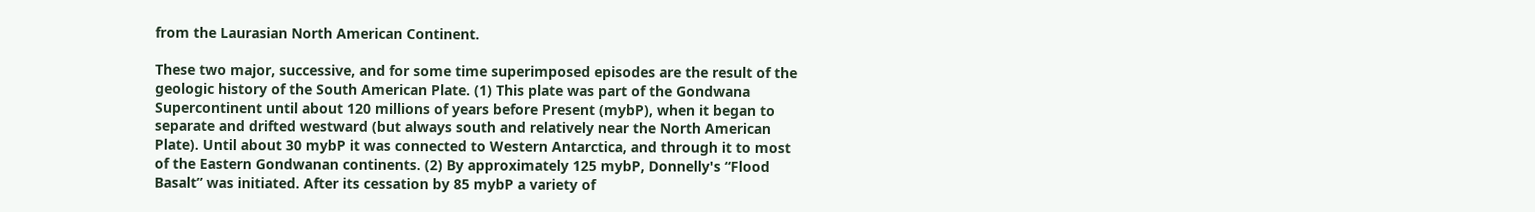from the Laurasian North American Continent.

These two major, successive, and for some time superimposed episodes are the result of the geologic history of the South American Plate. (1) This plate was part of the Gondwana Supercontinent until about 120 millions of years before Present (mybP), when it began to separate and drifted westward (but always south and relatively near the North American Plate). Until about 30 mybP it was connected to Western Antarctica, and through it to most of the Eastern Gondwanan continents. (2) By approximately 125 mybP, Donnelly's “Flood Basalt” was initiated. After its cessation by 85 mybP a variety of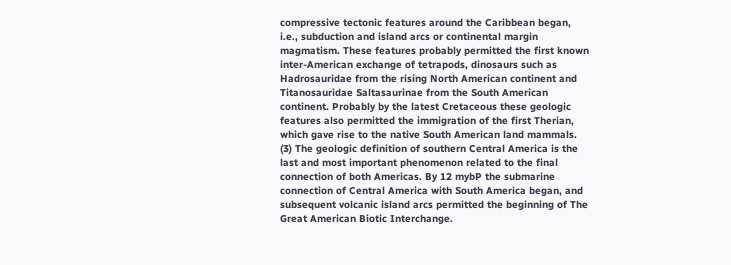compressive tectonic features around the Caribbean began, i.e., subduction and island arcs or continental margin magmatism. These features probably permitted the first known inter-American exchange of tetrapods, dinosaurs such as Hadrosauridae from the rising North American continent and Titanosauridae Saltasaurinae from the South American continent. Probably by the latest Cretaceous these geologic features also permitted the immigration of the first Therian, which gave rise to the native South American land mammals. (3) The geologic definition of southern Central America is the last and most important phenomenon related to the final connection of both Americas. By 12 mybP the submarine connection of Central America with South America began, and subsequent volcanic island arcs permitted the beginning of The Great American Biotic Interchange.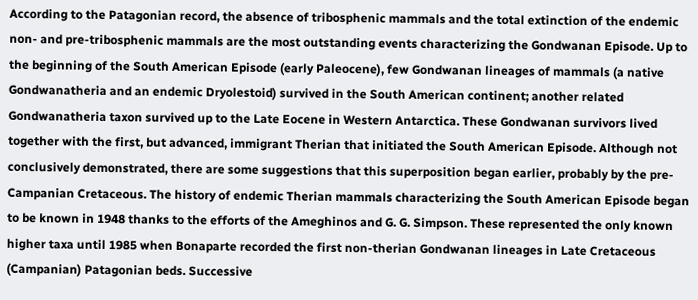According to the Patagonian record, the absence of tribosphenic mammals and the total extinction of the endemic non- and pre-tribosphenic mammals are the most outstanding events characterizing the Gondwanan Episode. Up to the beginning of the South American Episode (early Paleocene), few Gondwanan lineages of mammals (a native Gondwanatheria and an endemic Dryolestoid) survived in the South American continent; another related Gondwanatheria taxon survived up to the Late Eocene in Western Antarctica. These Gondwanan survivors lived together with the first, but advanced, immigrant Therian that initiated the South American Episode. Although not conclusively demonstrated, there are some suggestions that this superposition began earlier, probably by the pre-Campanian Cretaceous. The history of endemic Therian mammals characterizing the South American Episode began to be known in 1948 thanks to the efforts of the Ameghinos and G. G. Simpson. These represented the only known higher taxa until 1985 when Bonaparte recorded the first non-therian Gondwanan lineages in Late Cretaceous (Campanian) Patagonian beds. Successive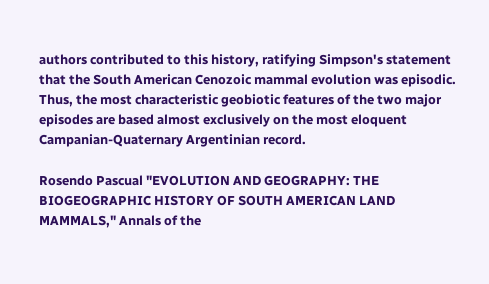authors contributed to this history, ratifying Simpson's statement that the South American Cenozoic mammal evolution was episodic. Thus, the most characteristic geobiotic features of the two major episodes are based almost exclusively on the most eloquent Campanian-Quaternary Argentinian record.

Rosendo Pascual "EVOLUTION AND GEOGRAPHY: THE BIOGEOGRAPHIC HISTORY OF SOUTH AMERICAN LAND MAMMALS," Annals of the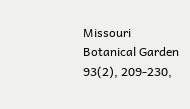Missouri Botanical Garden 93(2), 209-230,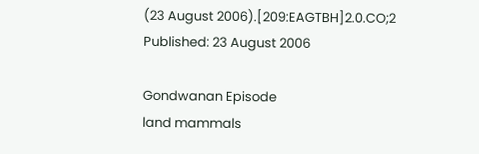(23 August 2006).[209:EAGTBH]2.0.CO;2
Published: 23 August 2006

Gondwanan Episode
land mammals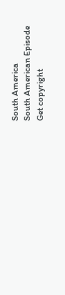South America
South American Episode
Get copyright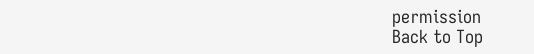permission
Back to Top